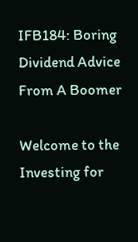IFB184: Boring Dividend Advice From A Boomer

Welcome to the Investing for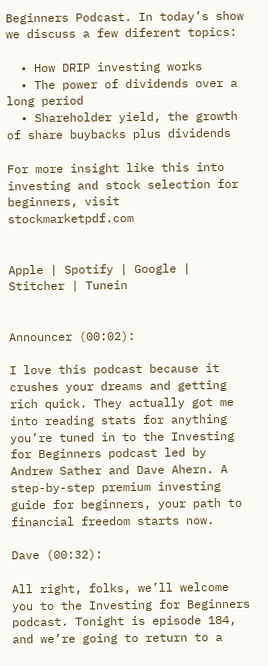Beginners Podcast. In today’s show we discuss a few diferent topics:

  • How DRIP investing works
  • The power of dividends over a long period
  • Shareholder yield, the growth of share buybacks plus dividends

For more insight like this into investing and stock selection for beginners, visit stockmarketpdf.com


Apple | Spotify | Google | Stitcher | Tunein


Announcer (00:02):

I love this podcast because it crushes your dreams and getting rich quick. They actually got me into reading stats for anything you’re tuned in to the Investing for Beginners podcast led by Andrew Sather and Dave Ahern. A step-by-step premium investing guide for beginners, your path to financial freedom starts now.

Dave (00:32):

All right, folks, we’ll welcome you to the Investing for Beginners podcast. Tonight is episode 184, and we’re going to return to a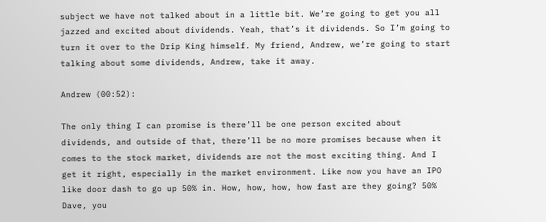subject we have not talked about in a little bit. We’re going to get you all jazzed and excited about dividends. Yeah, that’s it dividends. So I’m going to turn it over to the Drip King himself. My friend, Andrew, we’re going to start talking about some dividends, Andrew, take it away.

Andrew (00:52):

The only thing I can promise is there’ll be one person excited about dividends, and outside of that, there’ll be no more promises because when it comes to the stock market, dividends are not the most exciting thing. And I get it right, especially in the market environment. Like now you have an IPO like door dash to go up 50% in. How, how, how, how fast are they going? 50% Dave, you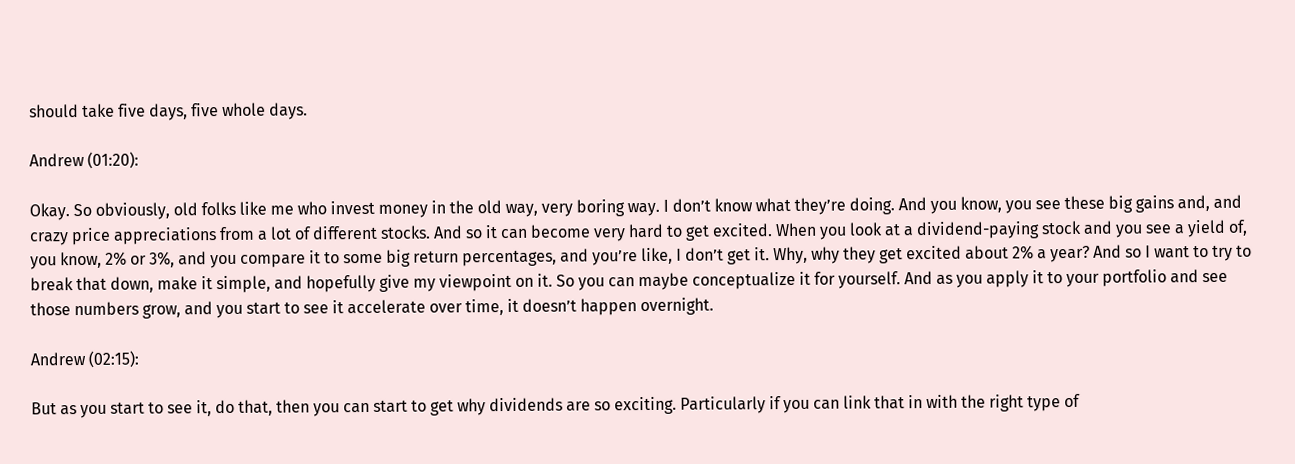should take five days, five whole days.

Andrew (01:20):

Okay. So obviously, old folks like me who invest money in the old way, very boring way. I don’t know what they’re doing. And you know, you see these big gains and, and crazy price appreciations from a lot of different stocks. And so it can become very hard to get excited. When you look at a dividend-paying stock and you see a yield of, you know, 2% or 3%, and you compare it to some big return percentages, and you’re like, I don’t get it. Why, why they get excited about 2% a year? And so I want to try to break that down, make it simple, and hopefully give my viewpoint on it. So you can maybe conceptualize it for yourself. And as you apply it to your portfolio and see those numbers grow, and you start to see it accelerate over time, it doesn’t happen overnight.

Andrew (02:15):

But as you start to see it, do that, then you can start to get why dividends are so exciting. Particularly if you can link that in with the right type of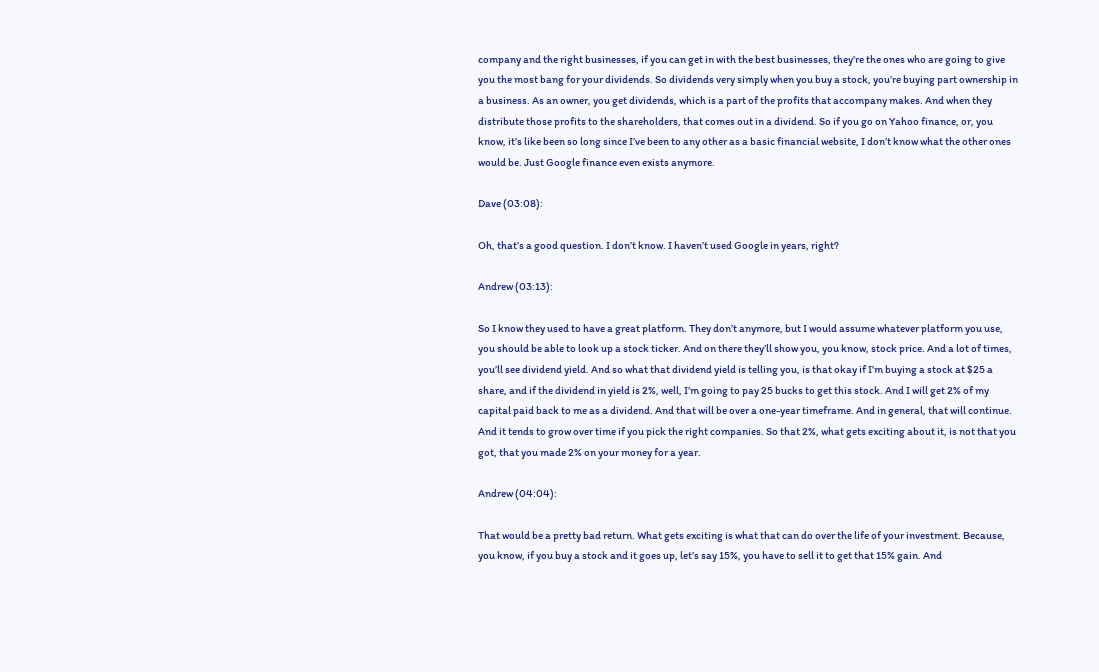company and the right businesses, if you can get in with the best businesses, they’re the ones who are going to give you the most bang for your dividends. So dividends very simply when you buy a stock, you’re buying part ownership in a business. As an owner, you get dividends, which is a part of the profits that accompany makes. And when they distribute those profits to the shareholders, that comes out in a dividend. So if you go on Yahoo finance, or, you know, it’s like been so long since I’ve been to any other as a basic financial website, I don’t know what the other ones would be. Just Google finance even exists anymore.

Dave (03:08):

Oh, that’s a good question. I don’t know. I haven’t used Google in years, right?

Andrew (03:13):

So I know they used to have a great platform. They don’t anymore, but I would assume whatever platform you use, you should be able to look up a stock ticker. And on there they’ll show you, you know, stock price. And a lot of times, you’ll see dividend yield. And so what that dividend yield is telling you, is that okay if I’m buying a stock at $25 a share, and if the dividend in yield is 2%, well, I’m going to pay 25 bucks to get this stock. And I will get 2% of my capital paid back to me as a dividend. And that will be over a one-year timeframe. And in general, that will continue. And it tends to grow over time if you pick the right companies. So that 2%, what gets exciting about it, is not that you got, that you made 2% on your money for a year.

Andrew (04:04):

That would be a pretty bad return. What gets exciting is what that can do over the life of your investment. Because, you know, if you buy a stock and it goes up, let’s say 15%, you have to sell it to get that 15% gain. And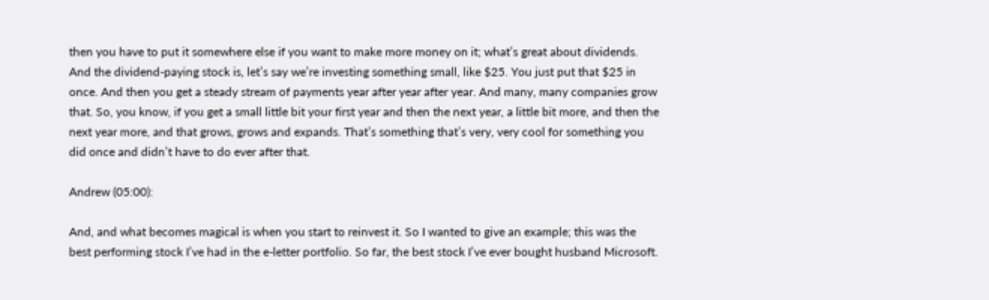then you have to put it somewhere else if you want to make more money on it; what’s great about dividends. And the dividend-paying stock is, let’s say we’re investing something small, like $25. You just put that $25 in once. And then you get a steady stream of payments year after year after year. And many, many companies grow that. So, you know, if you get a small little bit your first year and then the next year, a little bit more, and then the next year more, and that grows, grows and expands. That’s something that’s very, very cool for something you did once and didn’t have to do ever after that.

Andrew (05:00):

And, and what becomes magical is when you start to reinvest it. So I wanted to give an example; this was the best performing stock I’ve had in the e-letter portfolio. So far, the best stock I’ve ever bought husband Microsoft.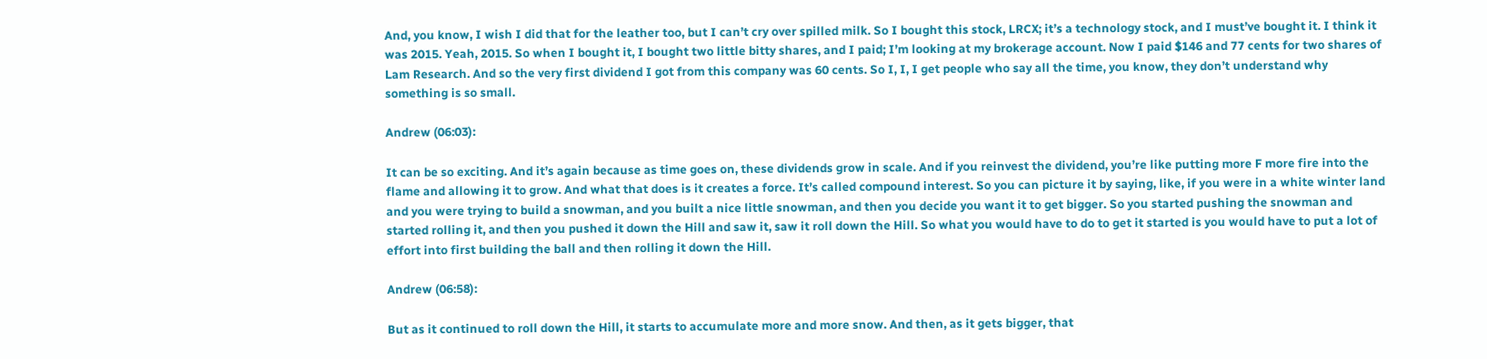And, you know, I wish I did that for the leather too, but I can’t cry over spilled milk. So I bought this stock, LRCX; it’s a technology stock, and I must’ve bought it. I think it was 2015. Yeah, 2015. So when I bought it, I bought two little bitty shares, and I paid; I’m looking at my brokerage account. Now I paid $146 and 77 cents for two shares of Lam Research. And so the very first dividend I got from this company was 60 cents. So I, I, I get people who say all the time, you know, they don’t understand why something is so small.

Andrew (06:03):

It can be so exciting. And it’s again because as time goes on, these dividends grow in scale. And if you reinvest the dividend, you’re like putting more F more fire into the flame and allowing it to grow. And what that does is it creates a force. It’s called compound interest. So you can picture it by saying, like, if you were in a white winter land and you were trying to build a snowman, and you built a nice little snowman, and then you decide you want it to get bigger. So you started pushing the snowman and started rolling it, and then you pushed it down the Hill and saw it, saw it roll down the Hill. So what you would have to do to get it started is you would have to put a lot of effort into first building the ball and then rolling it down the Hill.

Andrew (06:58):

But as it continued to roll down the Hill, it starts to accumulate more and more snow. And then, as it gets bigger, that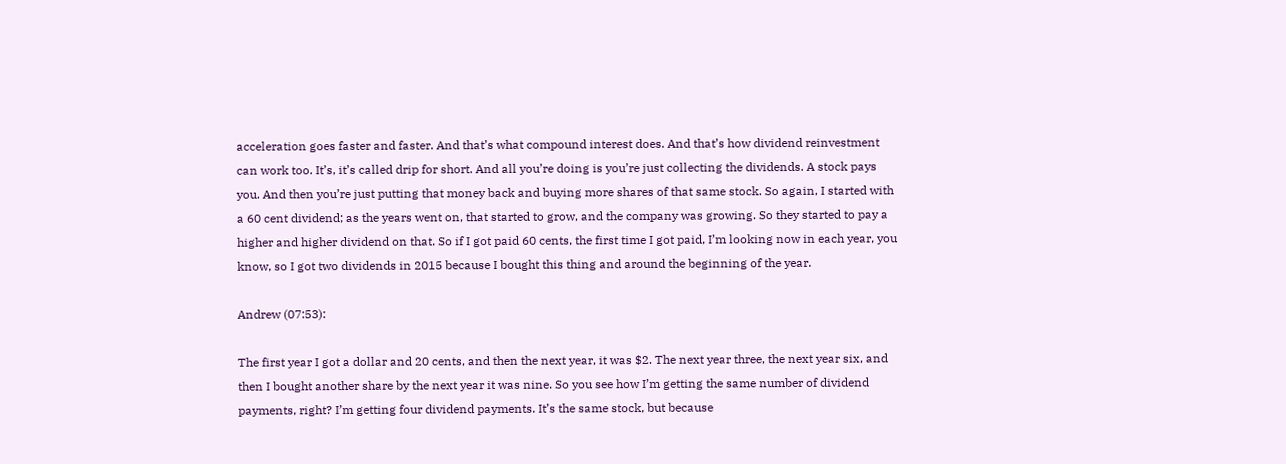acceleration goes faster and faster. And that’s what compound interest does. And that’s how dividend reinvestment can work too. It’s, it’s called drip for short. And all you’re doing is you’re just collecting the dividends. A stock pays you. And then you’re just putting that money back and buying more shares of that same stock. So again, I started with a 60 cent dividend; as the years went on, that started to grow, and the company was growing. So they started to pay a higher and higher dividend on that. So if I got paid 60 cents, the first time I got paid, I’m looking now in each year, you know, so I got two dividends in 2015 because I bought this thing and around the beginning of the year.

Andrew (07:53):

The first year I got a dollar and 20 cents, and then the next year, it was $2. The next year three, the next year six, and then I bought another share by the next year it was nine. So you see how I’m getting the same number of dividend payments, right? I’m getting four dividend payments. It’s the same stock, but because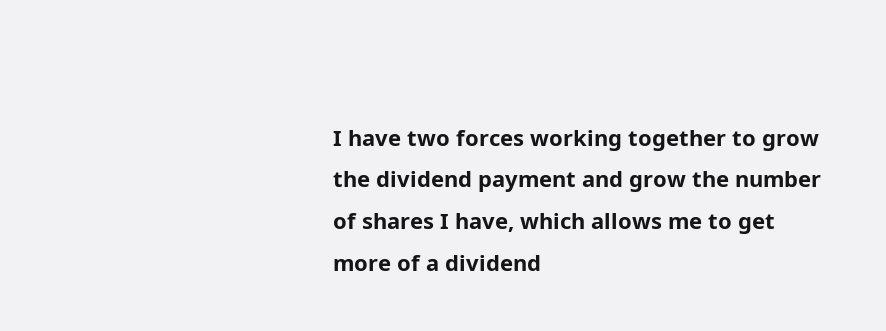I have two forces working together to grow the dividend payment and grow the number of shares I have, which allows me to get more of a dividend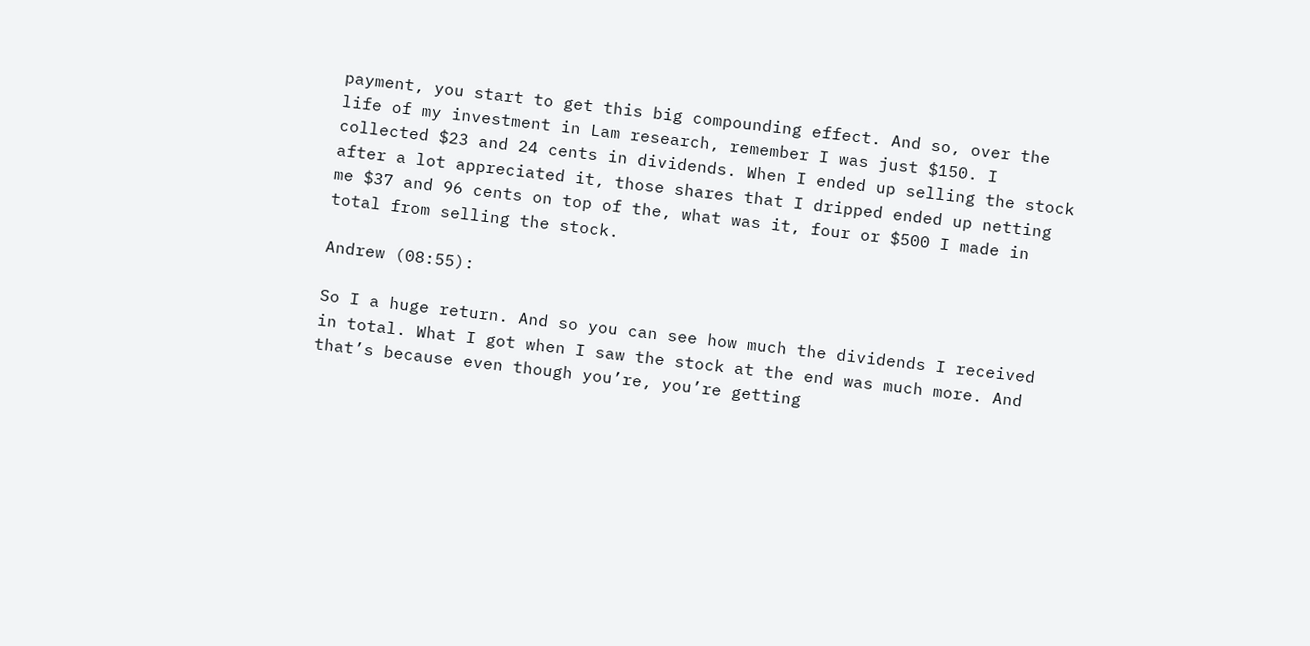payment, you start to get this big compounding effect. And so, over the life of my investment in Lam research, remember I was just $150. I collected $23 and 24 cents in dividends. When I ended up selling the stock after a lot appreciated it, those shares that I dripped ended up netting me $37 and 96 cents on top of the, what was it, four or $500 I made in total from selling the stock.

Andrew (08:55):

So I a huge return. And so you can see how much the dividends I received in total. What I got when I saw the stock at the end was much more. And that’s because even though you’re, you’re getting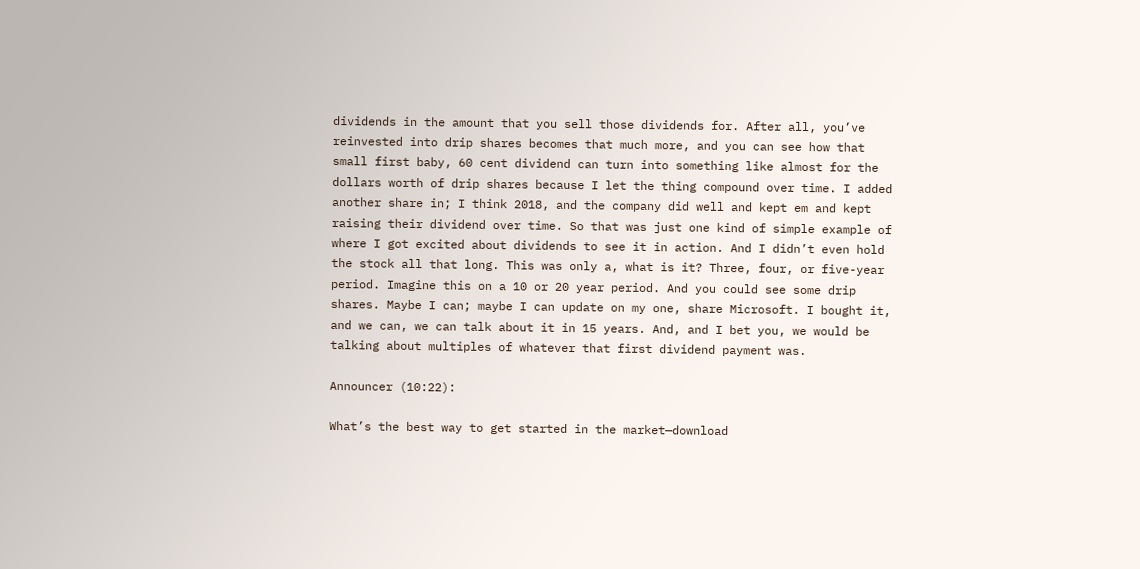dividends in the amount that you sell those dividends for. After all, you’ve reinvested into drip shares becomes that much more, and you can see how that small first baby, 60 cent dividend can turn into something like almost for the dollars worth of drip shares because I let the thing compound over time. I added another share in; I think 2018, and the company did well and kept em and kept raising their dividend over time. So that was just one kind of simple example of where I got excited about dividends to see it in action. And I didn’t even hold the stock all that long. This was only a, what is it? Three, four, or five-year period. Imagine this on a 10 or 20 year period. And you could see some drip shares. Maybe I can; maybe I can update on my one, share Microsoft. I bought it, and we can, we can talk about it in 15 years. And, and I bet you, we would be talking about multiples of whatever that first dividend payment was.

Announcer (10:22):

What’s the best way to get started in the market—download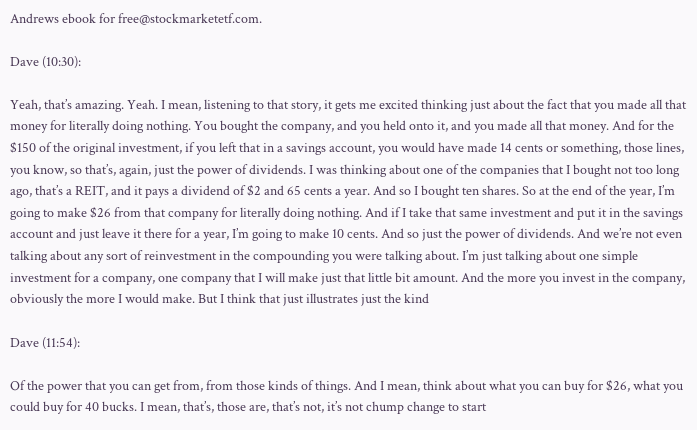Andrews ebook for free@stockmarketetf.com.

Dave (10:30):

Yeah, that’s amazing. Yeah. I mean, listening to that story, it gets me excited thinking just about the fact that you made all that money for literally doing nothing. You bought the company, and you held onto it, and you made all that money. And for the $150 of the original investment, if you left that in a savings account, you would have made 14 cents or something, those lines, you know, so that’s, again, just the power of dividends. I was thinking about one of the companies that I bought not too long ago, that’s a REIT, and it pays a dividend of $2 and 65 cents a year. And so I bought ten shares. So at the end of the year, I’m going to make $26 from that company for literally doing nothing. And if I take that same investment and put it in the savings account and just leave it there for a year, I’m going to make 10 cents. And so just the power of dividends. And we’re not even talking about any sort of reinvestment in the compounding you were talking about. I’m just talking about one simple investment for a company, one company that I will make just that little bit amount. And the more you invest in the company, obviously the more I would make. But I think that just illustrates just the kind

Dave (11:54):

Of the power that you can get from, from those kinds of things. And I mean, think about what you can buy for $26, what you could buy for 40 bucks. I mean, that’s, those are, that’s not, it’s not chump change to start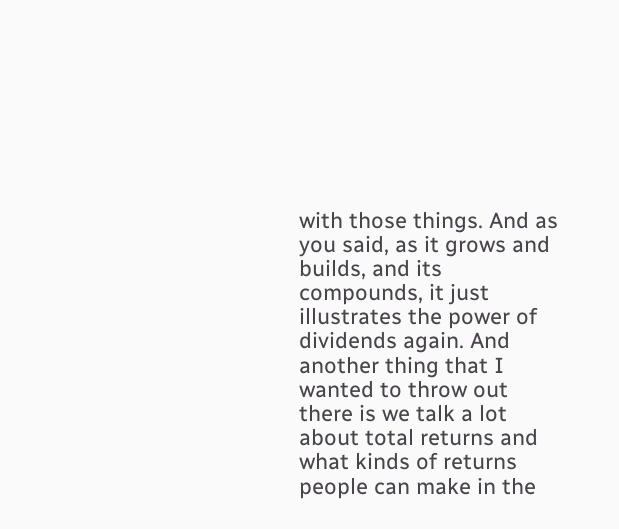with those things. And as you said, as it grows and builds, and its compounds, it just illustrates the power of dividends again. And another thing that I wanted to throw out there is we talk a lot about total returns and what kinds of returns people can make in the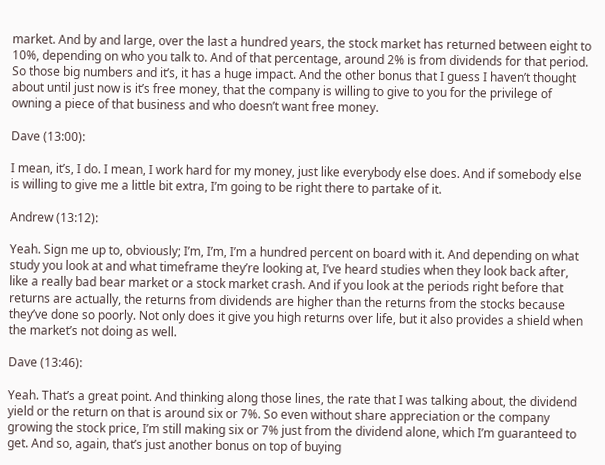market. And by and large, over the last a hundred years, the stock market has returned between eight to 10%, depending on who you talk to. And of that percentage, around 2% is from dividends for that period. So those big numbers and it’s, it has a huge impact. And the other bonus that I guess I haven’t thought about until just now is it’s free money, that the company is willing to give to you for the privilege of owning a piece of that business and who doesn’t want free money.

Dave (13:00):

I mean, it’s, I do. I mean, I work hard for my money, just like everybody else does. And if somebody else is willing to give me a little bit extra, I’m going to be right there to partake of it.

Andrew (13:12):

Yeah. Sign me up to, obviously; I’m, I’m, I’m a hundred percent on board with it. And depending on what study you look at and what timeframe they’re looking at, I’ve heard studies when they look back after, like a really bad bear market or a stock market crash. And if you look at the periods right before that returns are actually, the returns from dividends are higher than the returns from the stocks because they’ve done so poorly. Not only does it give you high returns over life, but it also provides a shield when the market’s not doing as well.

Dave (13:46):

Yeah. That’s a great point. And thinking along those lines, the rate that I was talking about, the dividend yield or the return on that is around six or 7%. So even without share appreciation or the company growing the stock price, I’m still making six or 7% just from the dividend alone, which I’m guaranteed to get. And so, again, that’s just another bonus on top of buying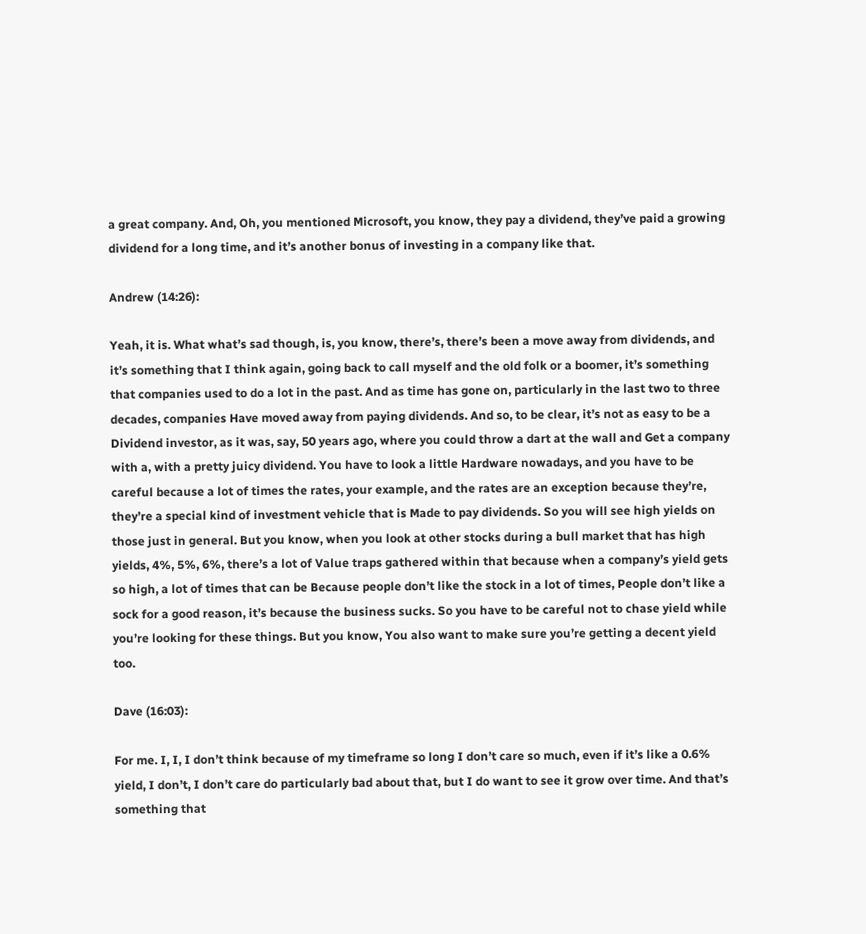a great company. And, Oh, you mentioned Microsoft, you know, they pay a dividend, they’ve paid a growing dividend for a long time, and it’s another bonus of investing in a company like that.

Andrew (14:26):

Yeah, it is. What what’s sad though, is, you know, there’s, there’s been a move away from dividends, and it’s something that I think again, going back to call myself and the old folk or a boomer, it’s something that companies used to do a lot in the past. And as time has gone on, particularly in the last two to three decades, companies Have moved away from paying dividends. And so, to be clear, it’s not as easy to be a Dividend investor, as it was, say, 50 years ago, where you could throw a dart at the wall and Get a company with a, with a pretty juicy dividend. You have to look a little Hardware nowadays, and you have to be careful because a lot of times the rates, your example, and the rates are an exception because they’re, they’re a special kind of investment vehicle that is Made to pay dividends. So you will see high yields on those just in general. But you know, when you look at other stocks during a bull market that has high yields, 4%, 5%, 6%, there’s a lot of Value traps gathered within that because when a company’s yield gets so high, a lot of times that can be Because people don’t like the stock in a lot of times, People don’t like a sock for a good reason, it’s because the business sucks. So you have to be careful not to chase yield while you’re looking for these things. But you know, You also want to make sure you’re getting a decent yield too.

Dave (16:03):

For me. I, I, I don’t think because of my timeframe so long I don’t care so much, even if it’s like a 0.6% yield, I don’t, I don’t care do particularly bad about that, but I do want to see it grow over time. And that’s something that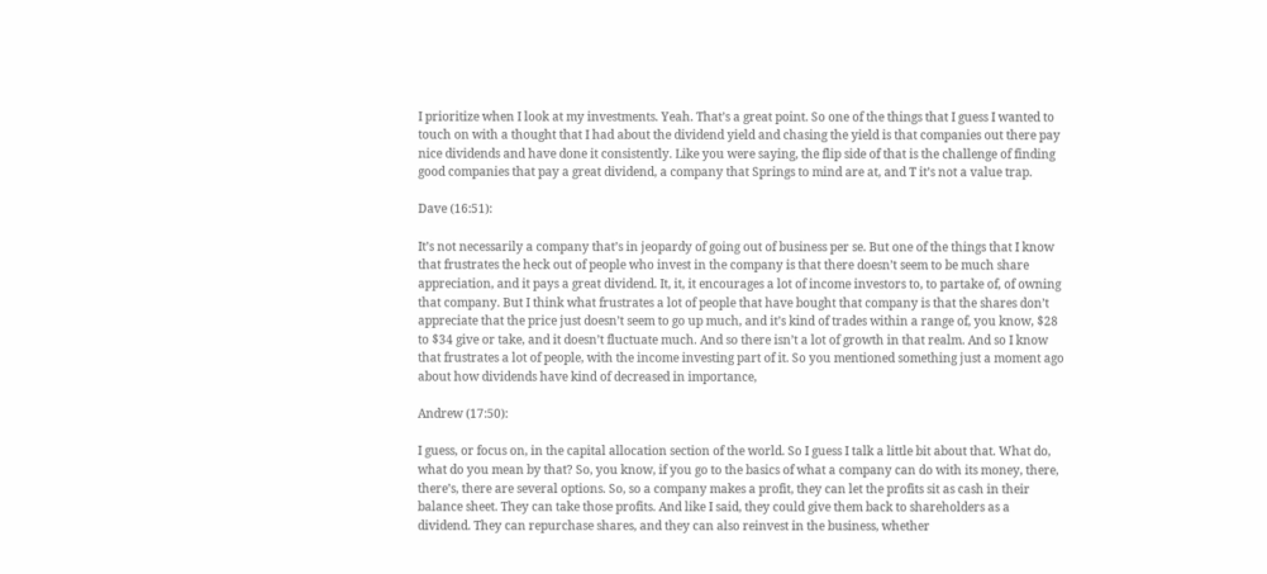I prioritize when I look at my investments. Yeah. That’s a great point. So one of the things that I guess I wanted to touch on with a thought that I had about the dividend yield and chasing the yield is that companies out there pay nice dividends and have done it consistently. Like you were saying, the flip side of that is the challenge of finding good companies that pay a great dividend, a company that Springs to mind are at, and T it’s not a value trap.

Dave (16:51):

It’s not necessarily a company that’s in jeopardy of going out of business per se. But one of the things that I know that frustrates the heck out of people who invest in the company is that there doesn’t seem to be much share appreciation, and it pays a great dividend. It, it, it encourages a lot of income investors to, to partake of, of owning that company. But I think what frustrates a lot of people that have bought that company is that the shares don’t appreciate that the price just doesn’t seem to go up much, and it’s kind of trades within a range of, you know, $28 to $34 give or take, and it doesn’t fluctuate much. And so there isn’t a lot of growth in that realm. And so I know that frustrates a lot of people, with the income investing part of it. So you mentioned something just a moment ago about how dividends have kind of decreased in importance,

Andrew (17:50):

I guess, or focus on, in the capital allocation section of the world. So I guess I talk a little bit about that. What do, what do you mean by that? So, you know, if you go to the basics of what a company can do with its money, there, there’s, there are several options. So, so a company makes a profit, they can let the profits sit as cash in their balance sheet. They can take those profits. And like I said, they could give them back to shareholders as a dividend. They can repurchase shares, and they can also reinvest in the business, whether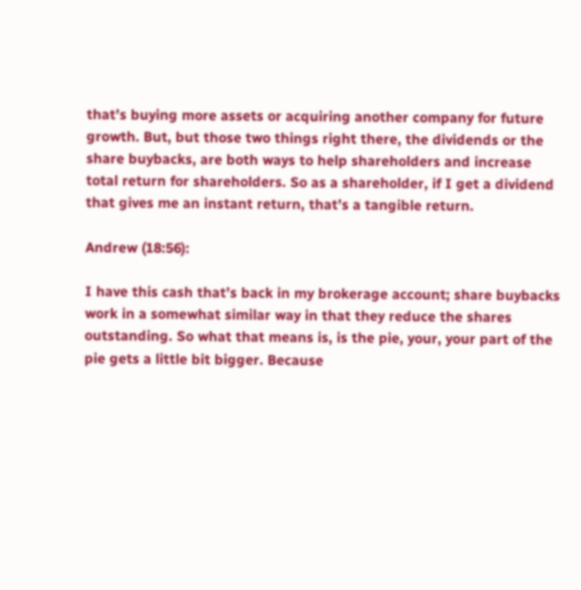that’s buying more assets or acquiring another company for future growth. But, but those two things right there, the dividends or the share buybacks, are both ways to help shareholders and increase total return for shareholders. So as a shareholder, if I get a dividend that gives me an instant return, that’s a tangible return.

Andrew (18:56):

I have this cash that’s back in my brokerage account; share buybacks work in a somewhat similar way in that they reduce the shares outstanding. So what that means is, is the pie, your, your part of the pie gets a little bit bigger. Because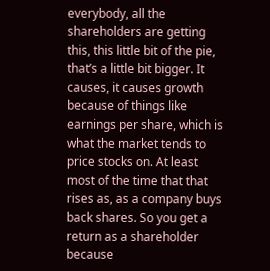everybody, all the shareholders are getting this, this little bit of the pie, that’s a little bit bigger. It causes, it causes growth because of things like earnings per share, which is what the market tends to price stocks on. At least most of the time that that rises as, as a company buys back shares. So you get a return as a shareholder because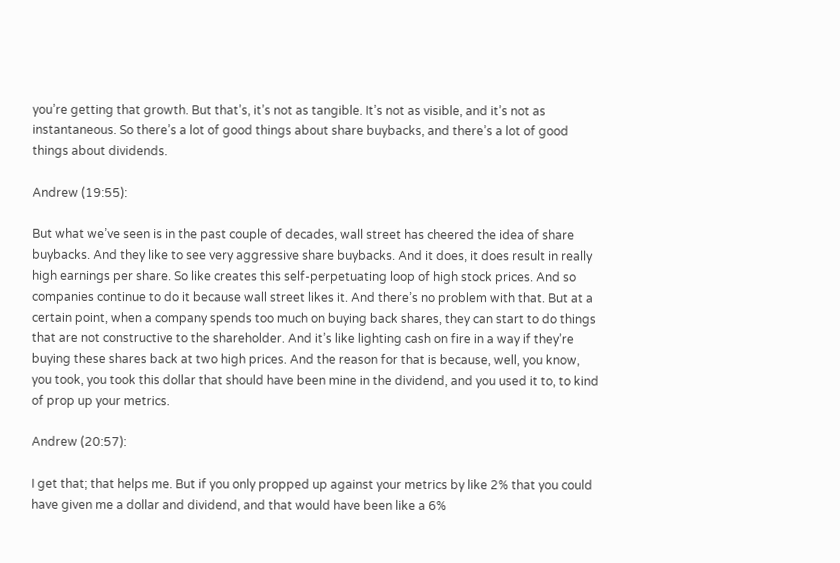you’re getting that growth. But that’s, it’s not as tangible. It’s not as visible, and it’s not as instantaneous. So there’s a lot of good things about share buybacks, and there’s a lot of good things about dividends.

Andrew (19:55):

But what we’ve seen is in the past couple of decades, wall street has cheered the idea of share buybacks. And they like to see very aggressive share buybacks. And it does, it does result in really high earnings per share. So like creates this self-perpetuating loop of high stock prices. And so companies continue to do it because wall street likes it. And there’s no problem with that. But at a certain point, when a company spends too much on buying back shares, they can start to do things that are not constructive to the shareholder. And it’s like lighting cash on fire in a way if they’re buying these shares back at two high prices. And the reason for that is because, well, you know, you took, you took this dollar that should have been mine in the dividend, and you used it to, to kind of prop up your metrics.

Andrew (20:57):

I get that; that helps me. But if you only propped up against your metrics by like 2% that you could have given me a dollar and dividend, and that would have been like a 6%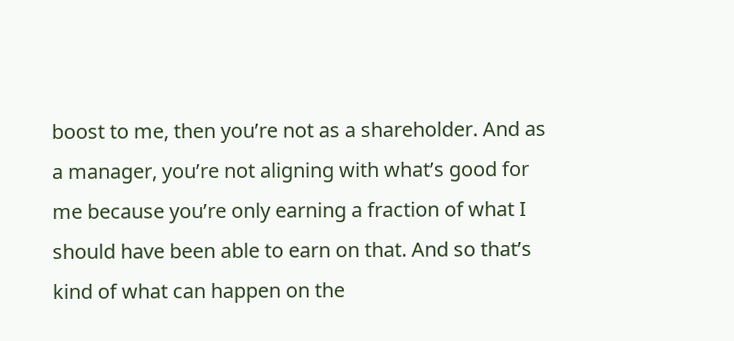boost to me, then you’re not as a shareholder. And as a manager, you’re not aligning with what’s good for me because you’re only earning a fraction of what I should have been able to earn on that. And so that’s kind of what can happen on the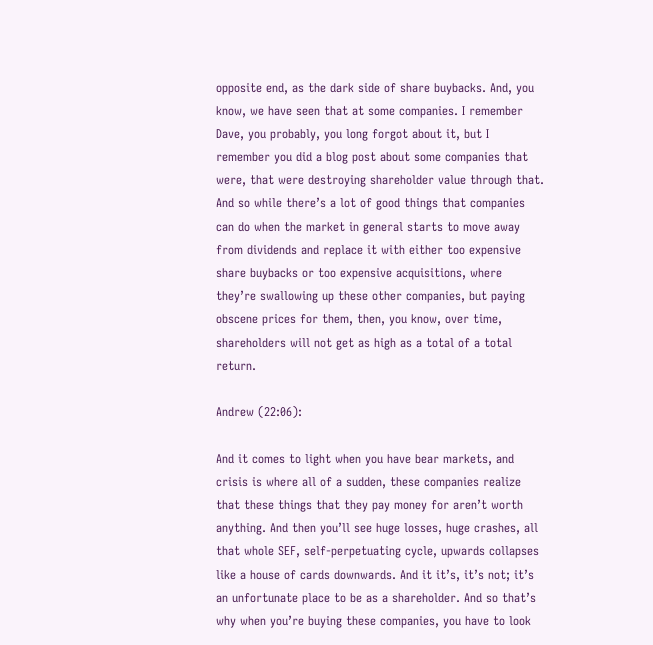opposite end, as the dark side of share buybacks. And, you know, we have seen that at some companies. I remember Dave, you probably, you long forgot about it, but I remember you did a blog post about some companies that were, that were destroying shareholder value through that. And so while there’s a lot of good things that companies can do when the market in general starts to move away from dividends and replace it with either too expensive share buybacks or too expensive acquisitions, where they’re swallowing up these other companies, but paying obscene prices for them, then, you know, over time, shareholders will not get as high as a total of a total return.

Andrew (22:06):

And it comes to light when you have bear markets, and crisis is where all of a sudden, these companies realize that these things that they pay money for aren’t worth anything. And then you’ll see huge losses, huge crashes, all that whole SEF, self-perpetuating cycle, upwards collapses like a house of cards downwards. And it it’s, it’s not; it’s an unfortunate place to be as a shareholder. And so that’s why when you’re buying these companies, you have to look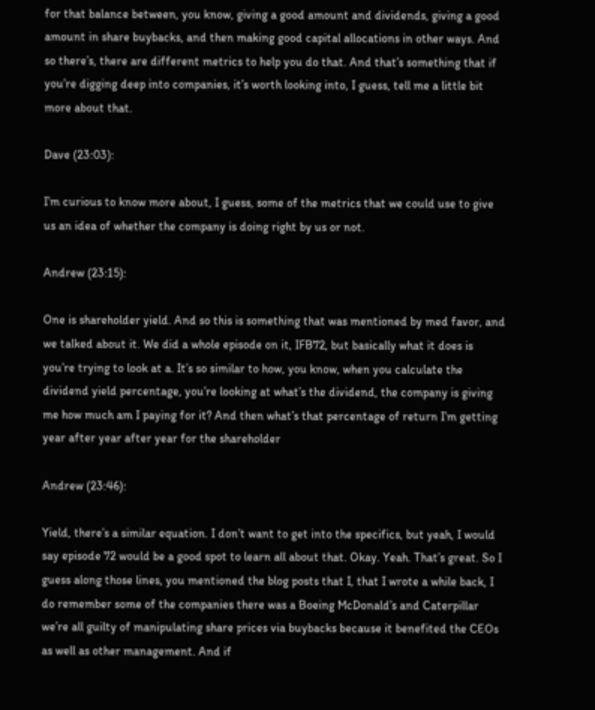for that balance between, you know, giving a good amount and dividends, giving a good amount in share buybacks, and then making good capital allocations in other ways. And so there’s, there are different metrics to help you do that. And that’s something that if you’re digging deep into companies, it’s worth looking into, I guess, tell me a little bit more about that.

Dave (23:03):

I’m curious to know more about, I guess, some of the metrics that we could use to give us an idea of whether the company is doing right by us or not.

Andrew (23:15):

One is shareholder yield. And so this is something that was mentioned by med favor, and we talked about it. We did a whole episode on it, IFB72, but basically what it does is you’re trying to look at a. It’s so similar to how, you know, when you calculate the dividend yield percentage, you’re looking at what’s the dividend, the company is giving me how much am I paying for it? And then what’s that percentage of return I’m getting year after year after year for the shareholder

Andrew (23:46):

Yield, there’s a similar equation. I don’t want to get into the specifics, but yeah, I would say episode 72 would be a good spot to learn all about that. Okay. Yeah. That’s great. So I guess along those lines, you mentioned the blog posts that I, that I wrote a while back, I do remember some of the companies there was a Boeing McDonald’s and Caterpillar we’re all guilty of manipulating share prices via buybacks because it benefited the CEOs as well as other management. And if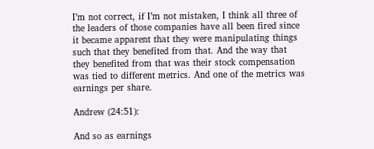I’m not correct, if I’m not mistaken, I think all three of the leaders of those companies have all been fired since it became apparent that they were manipulating things such that they benefited from that. And the way that they benefited from that was their stock compensation was tied to different metrics. And one of the metrics was earnings per share.

Andrew (24:51):

And so as earnings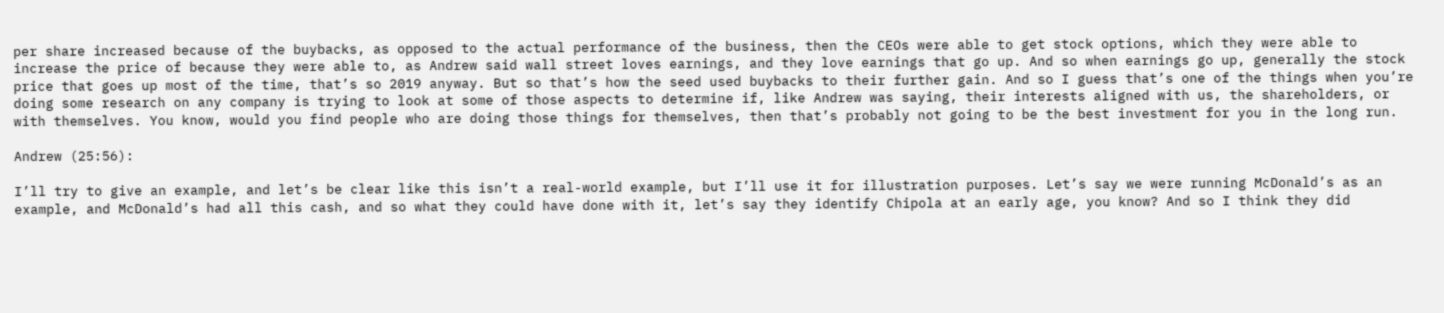per share increased because of the buybacks, as opposed to the actual performance of the business, then the CEOs were able to get stock options, which they were able to increase the price of because they were able to, as Andrew said wall street loves earnings, and they love earnings that go up. And so when earnings go up, generally the stock price that goes up most of the time, that’s so 2019 anyway. But so that’s how the seed used buybacks to their further gain. And so I guess that’s one of the things when you’re doing some research on any company is trying to look at some of those aspects to determine if, like Andrew was saying, their interests aligned with us, the shareholders, or with themselves. You know, would you find people who are doing those things for themselves, then that’s probably not going to be the best investment for you in the long run.

Andrew (25:56):

I’ll try to give an example, and let’s be clear like this isn’t a real-world example, but I’ll use it for illustration purposes. Let’s say we were running McDonald’s as an example, and McDonald’s had all this cash, and so what they could have done with it, let’s say they identify Chipola at an early age, you know? And so I think they did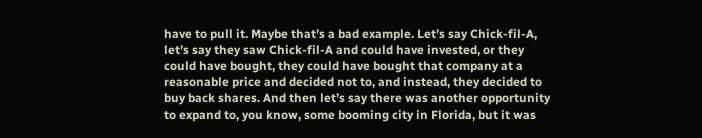have to pull it. Maybe that’s a bad example. Let’s say Chick-fil-A, let’s say they saw Chick-fil-A and could have invested, or they could have bought, they could have bought that company at a reasonable price and decided not to, and instead, they decided to buy back shares. And then let’s say there was another opportunity to expand to, you know, some booming city in Florida, but it was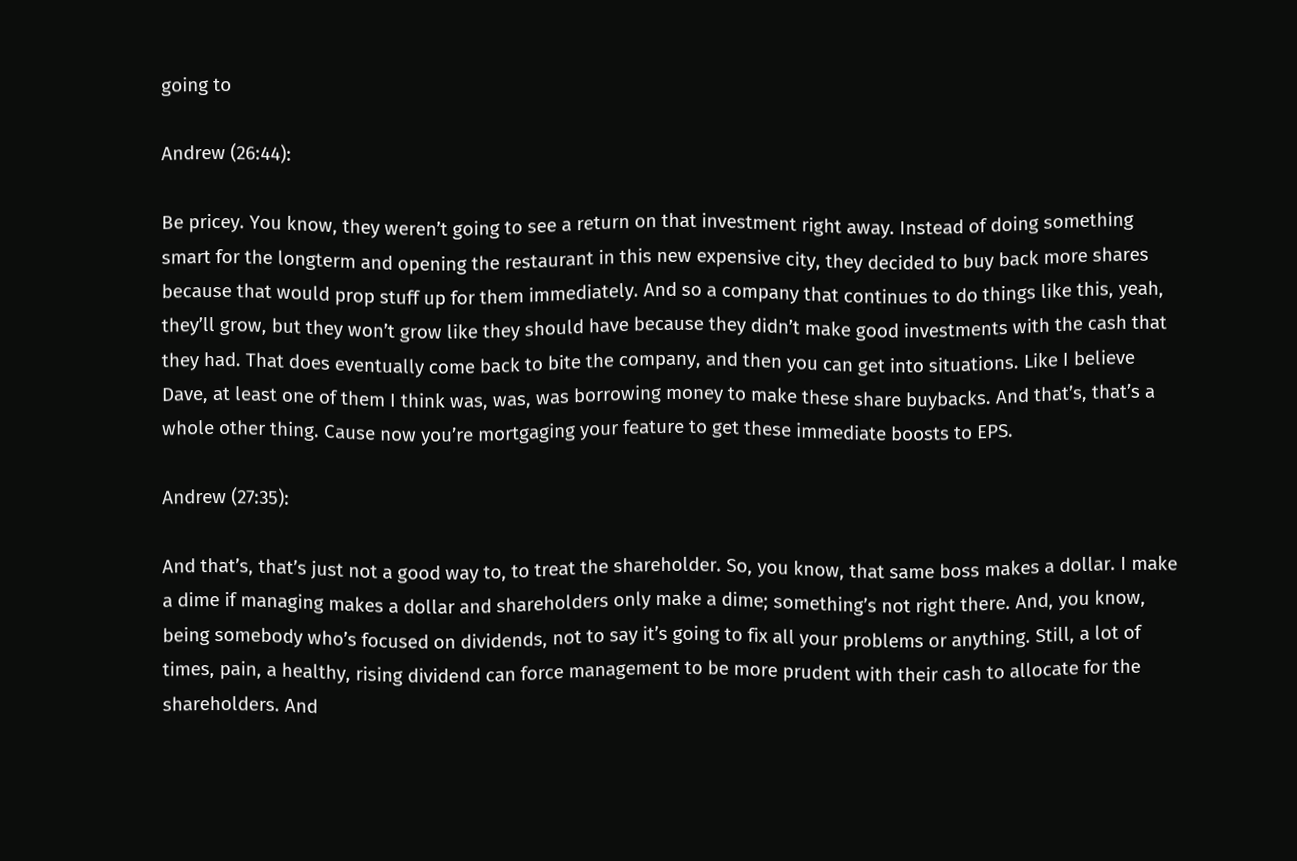going to

Andrew (26:44):

Be pricey. You know, they weren’t going to see a return on that investment right away. Instead of doing something smart for the longterm and opening the restaurant in this new expensive city, they decided to buy back more shares because that would prop stuff up for them immediately. And so a company that continues to do things like this, yeah, they’ll grow, but they won’t grow like they should have because they didn’t make good investments with the cash that they had. That does eventually come back to bite the company, and then you can get into situations. Like I believe Dave, at least one of them I think was, was, was borrowing money to make these share buybacks. And that’s, that’s a whole other thing. Cause now you’re mortgaging your feature to get these immediate boosts to EPS.

Andrew (27:35):

And that’s, that’s just not a good way to, to treat the shareholder. So, you know, that same boss makes a dollar. I make a dime if managing makes a dollar and shareholders only make a dime; something’s not right there. And, you know, being somebody who’s focused on dividends, not to say it’s going to fix all your problems or anything. Still, a lot of times, pain, a healthy, rising dividend can force management to be more prudent with their cash to allocate for the shareholders. And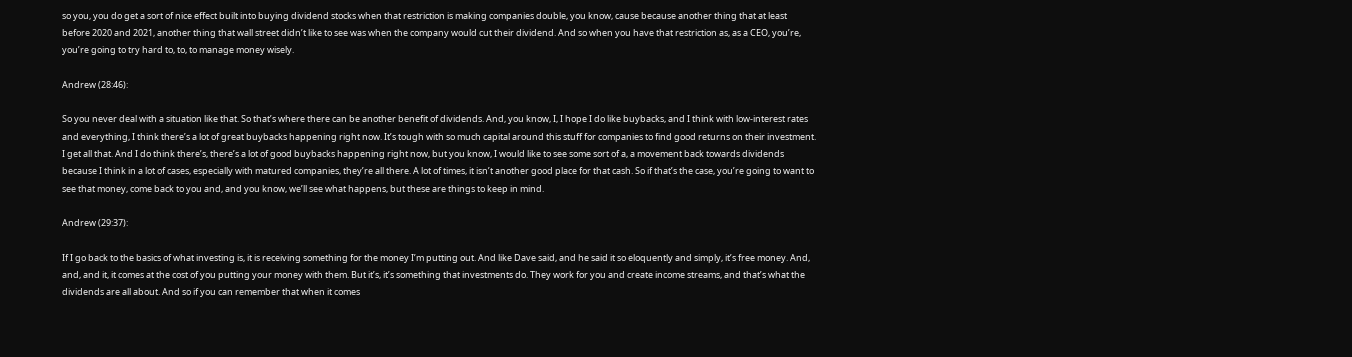so you, you do get a sort of nice effect built into buying dividend stocks when that restriction is making companies double, you know, cause because another thing that at least before 2020 and 2021, another thing that wall street didn’t like to see was when the company would cut their dividend. And so when you have that restriction as, as a CEO, you’re, you’re going to try hard to, to, to manage money wisely.

Andrew (28:46):

So you never deal with a situation like that. So that’s where there can be another benefit of dividends. And, you know, I, I hope I do like buybacks, and I think with low-interest rates and everything, I think there’s a lot of great buybacks happening right now. It’s tough with so much capital around this stuff for companies to find good returns on their investment. I get all that. And I do think there’s, there’s a lot of good buybacks happening right now, but you know, I would like to see some sort of a, a movement back towards dividends because I think in a lot of cases, especially with matured companies, they’re all there. A lot of times, it isn’t another good place for that cash. So if that’s the case, you’re going to want to see that money, come back to you and, and you know, we’ll see what happens, but these are things to keep in mind.

Andrew (29:37):

If I go back to the basics of what investing is, it is receiving something for the money I’m putting out. And like Dave said, and he said it so eloquently and simply, it’s free money. And, and, and it, it comes at the cost of you putting your money with them. But it’s, it’s something that investments do. They work for you and create income streams, and that’s what the dividends are all about. And so if you can remember that when it comes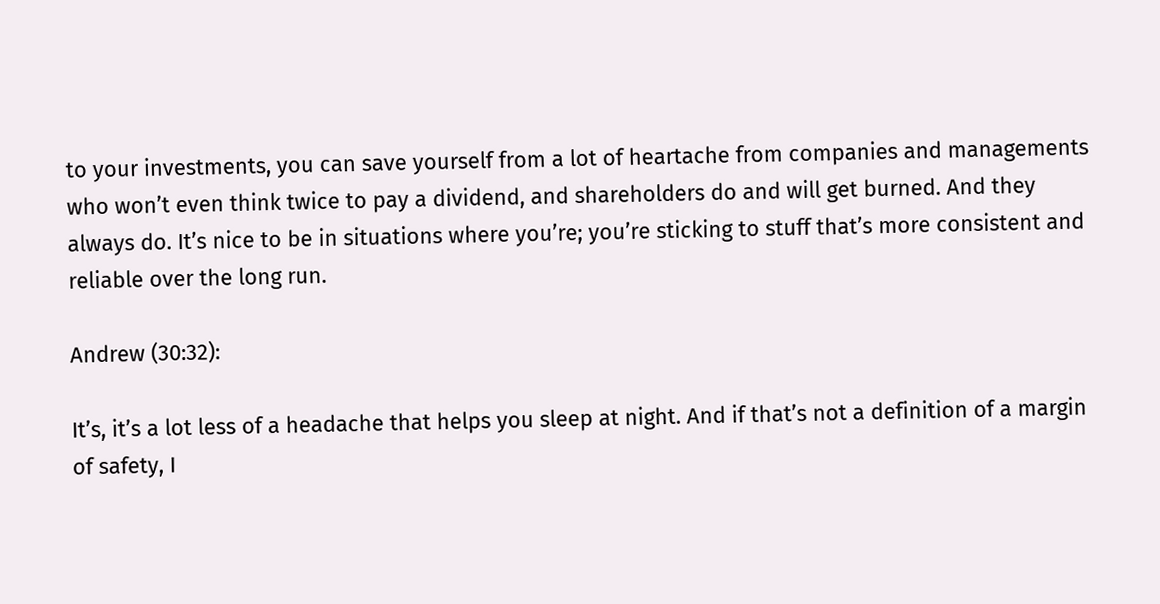to your investments, you can save yourself from a lot of heartache from companies and managements who won’t even think twice to pay a dividend, and shareholders do and will get burned. And they always do. It’s nice to be in situations where you’re; you’re sticking to stuff that’s more consistent and reliable over the long run.

Andrew (30:32):

It’s, it’s a lot less of a headache that helps you sleep at night. And if that’s not a definition of a margin of safety, I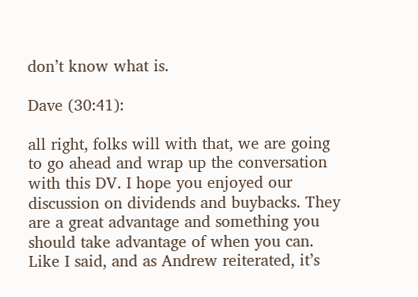don’t know what is.

Dave (30:41):

all right, folks will with that, we are going to go ahead and wrap up the conversation with this DV. I hope you enjoyed our discussion on dividends and buybacks. They are a great advantage and something you should take advantage of when you can. Like I said, and as Andrew reiterated, it’s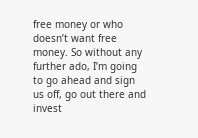free money or who doesn’t want free money. So without any further ado, I’m going to go ahead and sign us off, go out there and invest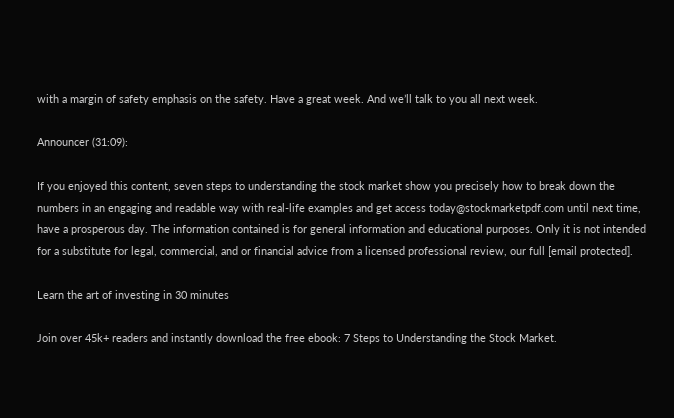with a margin of safety emphasis on the safety. Have a great week. And we’ll talk to you all next week.

Announcer (31:09):

If you enjoyed this content, seven steps to understanding the stock market show you precisely how to break down the numbers in an engaging and readable way with real-life examples and get access today@stockmarketpdf.com until next time, have a prosperous day. The information contained is for general information and educational purposes. Only it is not intended for a substitute for legal, commercial, and or financial advice from a licensed professional review, our full [email protected].

Learn the art of investing in 30 minutes

Join over 45k+ readers and instantly download the free ebook: 7 Steps to Understanding the Stock Market.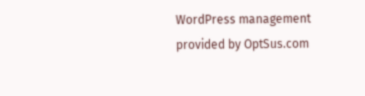WordPress management provided by OptSus.com